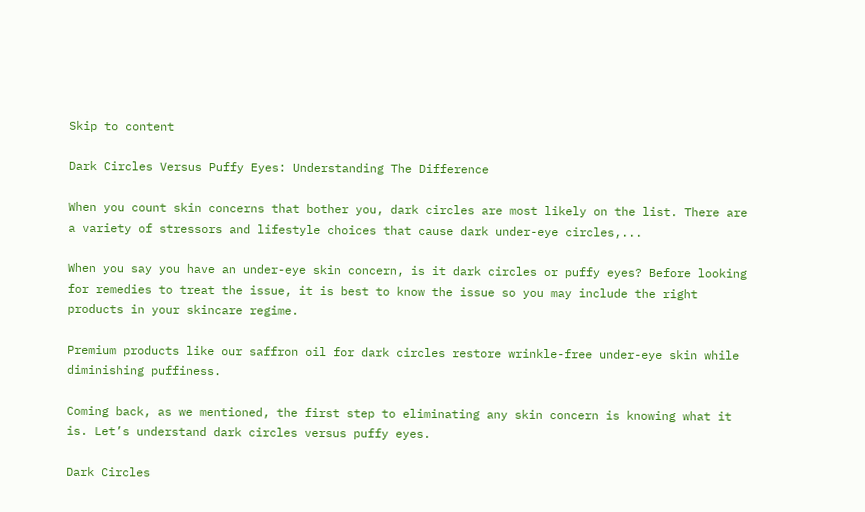Skip to content

Dark Circles Versus Puffy Eyes: Understanding The Difference

When you count skin concerns that bother you, dark circles are most likely on the list. There are a variety of stressors and lifestyle choices that cause dark under-eye circles,...

When you say you have an under-eye skin concern, is it dark circles or puffy eyes? Before looking for remedies to treat the issue, it is best to know the issue so you may include the right products in your skincare regime.

Premium products like our saffron oil for dark circles restore wrinkle-free under-eye skin while diminishing puffiness.

Coming back, as we mentioned, the first step to eliminating any skin concern is knowing what it is. Let’s understand dark circles versus puffy eyes.

Dark Circles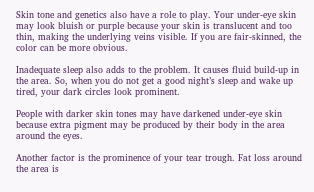Skin tone and genetics also have a role to play. Your under-eye skin may look bluish or purple because your skin is translucent and too thin, making the underlying veins visible. If you are fair-skinned, the color can be more obvious.

Inadequate sleep also adds to the problem. It causes fluid build-up in the area. So, when you do not get a good night’s sleep and wake up tired, your dark circles look prominent.

People with darker skin tones may have darkened under-eye skin because extra pigment may be produced by their body in the area around the eyes.

Another factor is the prominence of your tear trough. Fat loss around the area is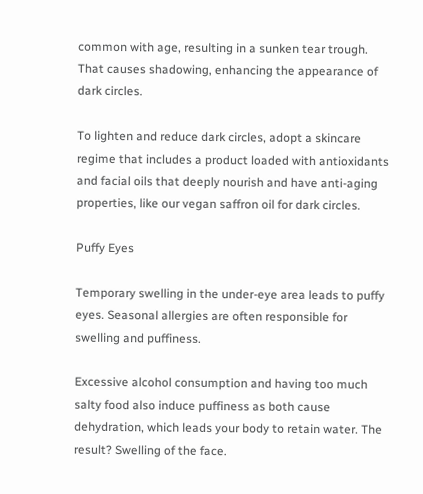common with age, resulting in a sunken tear trough. That causes shadowing, enhancing the appearance of dark circles.

To lighten and reduce dark circles, adopt a skincare regime that includes a product loaded with antioxidants and facial oils that deeply nourish and have anti-aging properties, like our vegan saffron oil for dark circles.

Puffy Eyes

Temporary swelling in the under-eye area leads to puffy eyes. Seasonal allergies are often responsible for swelling and puffiness.

Excessive alcohol consumption and having too much salty food also induce puffiness as both cause dehydration, which leads your body to retain water. The result? Swelling of the face.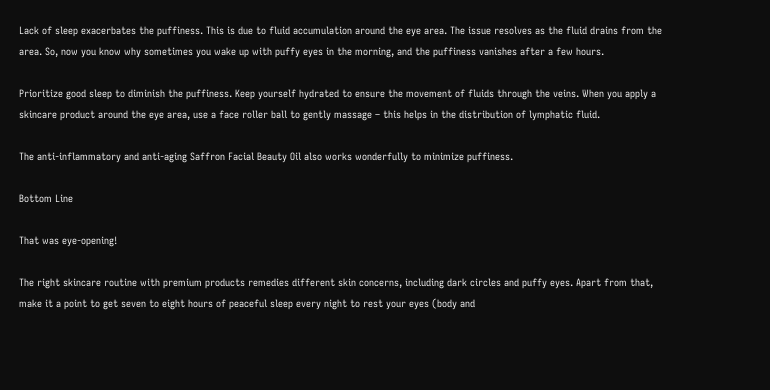Lack of sleep exacerbates the puffiness. This is due to fluid accumulation around the eye area. The issue resolves as the fluid drains from the area. So, now you know why sometimes you wake up with puffy eyes in the morning, and the puffiness vanishes after a few hours.

Prioritize good sleep to diminish the puffiness. Keep yourself hydrated to ensure the movement of fluids through the veins. When you apply a skincare product around the eye area, use a face roller ball to gently massage – this helps in the distribution of lymphatic fluid.

The anti-inflammatory and anti-aging Saffron Facial Beauty Oil also works wonderfully to minimize puffiness.

Bottom Line

That was eye-opening!

The right skincare routine with premium products remedies different skin concerns, including dark circles and puffy eyes. Apart from that, make it a point to get seven to eight hours of peaceful sleep every night to rest your eyes (body and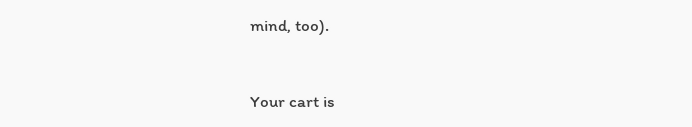mind, too).


Your cart is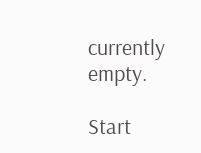currently empty.

Start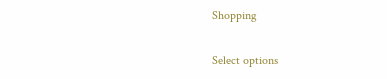Shopping

Select options